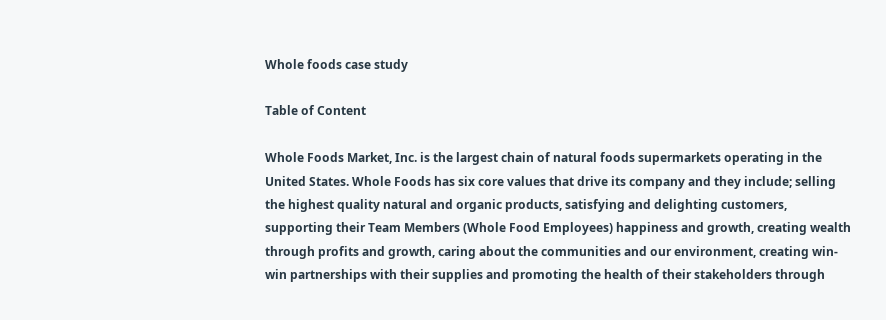Whole foods case study

Table of Content

Whole Foods Market, Inc. is the largest chain of natural foods supermarkets operating in the United States. Whole Foods has six core values that drive its company and they include; selling the highest quality natural and organic products, satisfying and delighting customers, supporting their Team Members (Whole Food Employees) happiness and growth, creating wealth through profits and growth, caring about the communities and our environment, creating win-win partnerships with their supplies and promoting the health of their stakeholders through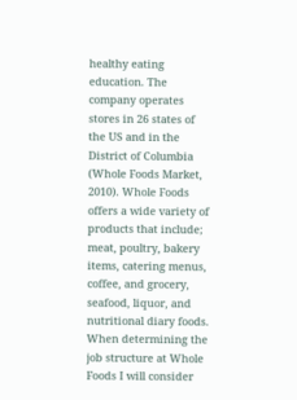healthy eating education. The company operates stores in 26 states of the US and in the District of Columbia (Whole Foods Market, 2010). Whole Foods offers a wide variety of products that include; meat, poultry, bakery items, catering menus, coffee, and grocery, seafood, liquor, and nutritional diary foods. When determining the job structure at Whole Foods I will consider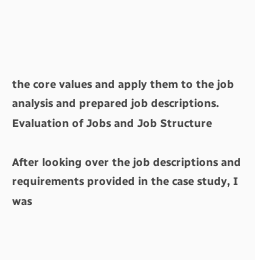the core values and apply them to the job analysis and prepared job descriptions. Evaluation of Jobs and Job Structure

After looking over the job descriptions and requirements provided in the case study, I was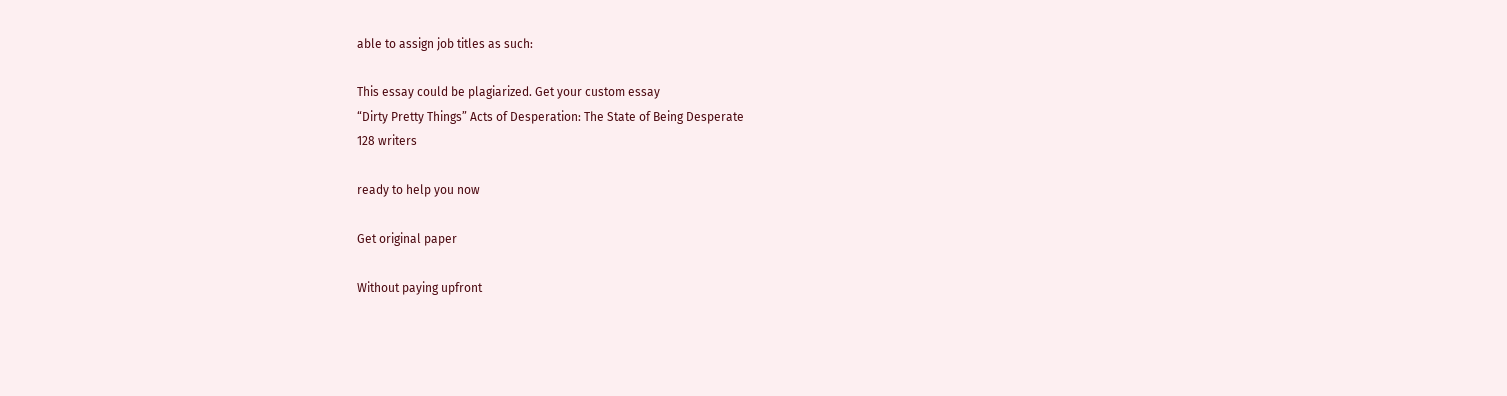able to assign job titles as such:

This essay could be plagiarized. Get your custom essay
“Dirty Pretty Things” Acts of Desperation: The State of Being Desperate
128 writers

ready to help you now

Get original paper

Without paying upfront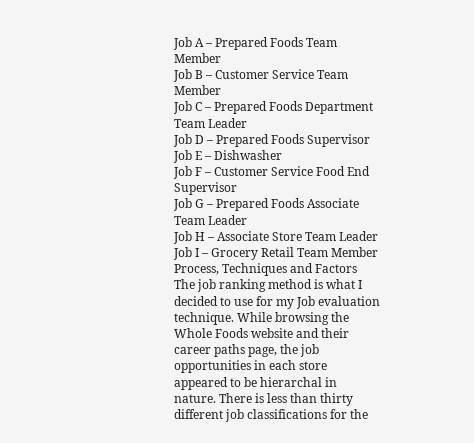Job A – Prepared Foods Team Member
Job B – Customer Service Team Member
Job C – Prepared Foods Department Team Leader
Job D – Prepared Foods Supervisor
Job E – Dishwasher
Job F – Customer Service Food End Supervisor
Job G – Prepared Foods Associate Team Leader
Job H – Associate Store Team Leader
Job I – Grocery Retail Team Member
Process, Techniques and Factors
The job ranking method is what I decided to use for my Job evaluation technique. While browsing the Whole Foods website and their career paths page, the job opportunities in each store appeared to be hierarchal in nature. There is less than thirty different job classifications for the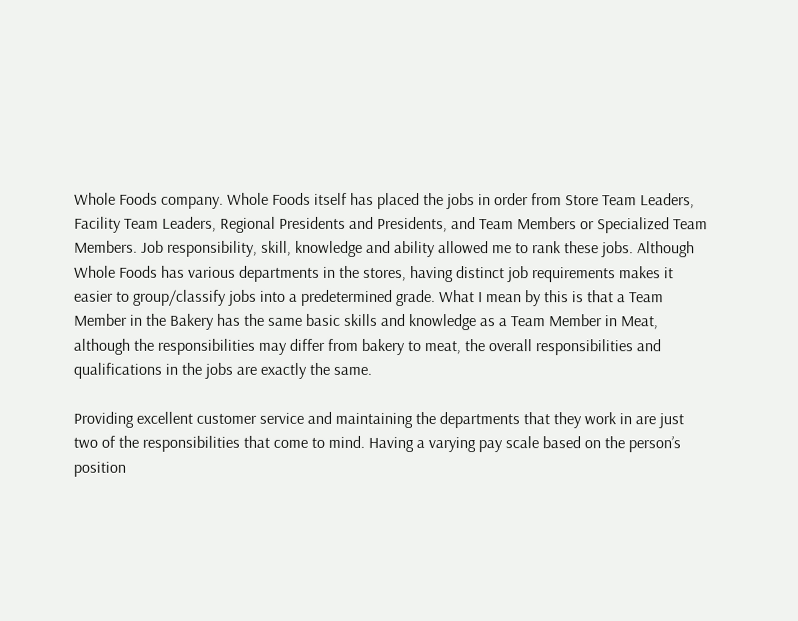Whole Foods company. Whole Foods itself has placed the jobs in order from Store Team Leaders, Facility Team Leaders, Regional Presidents and Presidents, and Team Members or Specialized Team Members. Job responsibility, skill, knowledge and ability allowed me to rank these jobs. Although Whole Foods has various departments in the stores, having distinct job requirements makes it easier to group/classify jobs into a predetermined grade. What I mean by this is that a Team Member in the Bakery has the same basic skills and knowledge as a Team Member in Meat, although the responsibilities may differ from bakery to meat, the overall responsibilities and qualifications in the jobs are exactly the same.

Providing excellent customer service and maintaining the departments that they work in are just two of the responsibilities that come to mind. Having a varying pay scale based on the person’s position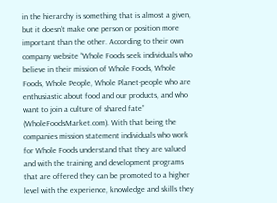in the hierarchy is something that is almost a given, but it doesn’t make one person or position more important than the other. According to their own company website “Whole Foods seek individuals who believe in their mission of Whole Foods, Whole Foods, Whole People, Whole Planet-people who are enthusiastic about food and our products, and who want to join a culture of shared fate” (WholeFoodsMarket.com). With that being the companies mission statement individuals who work for Whole Foods understand that they are valued and with the training and development programs that are offered they can be promoted to a higher level with the experience, knowledge and skills they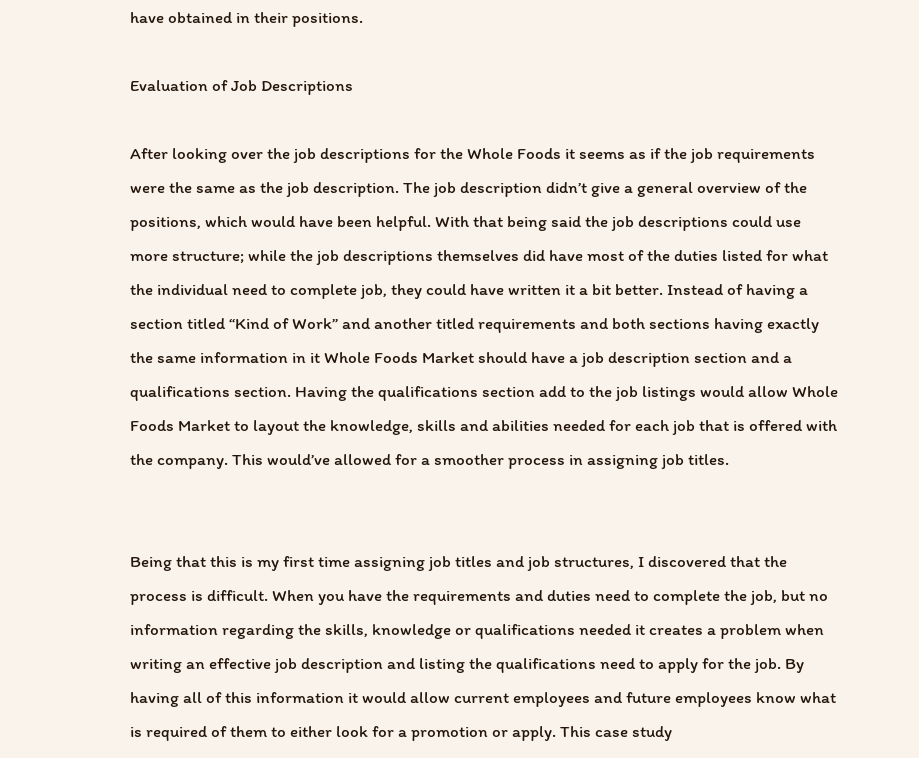have obtained in their positions.

Evaluation of Job Descriptions

After looking over the job descriptions for the Whole Foods it seems as if the job requirements were the same as the job description. The job description didn’t give a general overview of the positions, which would have been helpful. With that being said the job descriptions could use more structure; while the job descriptions themselves did have most of the duties listed for what the individual need to complete job, they could have written it a bit better. Instead of having a section titled “Kind of Work” and another titled requirements and both sections having exactly the same information in it Whole Foods Market should have a job description section and a qualifications section. Having the qualifications section add to the job listings would allow Whole Foods Market to layout the knowledge, skills and abilities needed for each job that is offered with the company. This would’ve allowed for a smoother process in assigning job titles.


Being that this is my first time assigning job titles and job structures, I discovered that the process is difficult. When you have the requirements and duties need to complete the job, but no information regarding the skills, knowledge or qualifications needed it creates a problem when writing an effective job description and listing the qualifications need to apply for the job. By having all of this information it would allow current employees and future employees know what is required of them to either look for a promotion or apply. This case study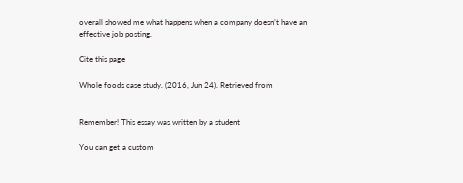overall showed me what happens when a company doesn’t have an effective job posting.

Cite this page

Whole foods case study. (2016, Jun 24). Retrieved from


Remember! This essay was written by a student

You can get a custom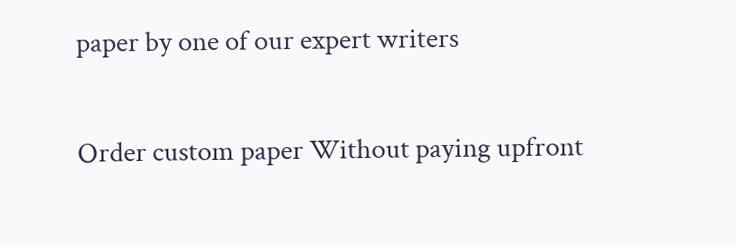paper by one of our expert writers

Order custom paper Without paying upfront